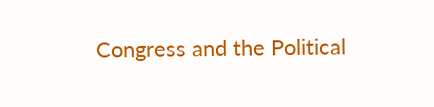Congress and the Political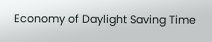Economy of Daylight Saving Time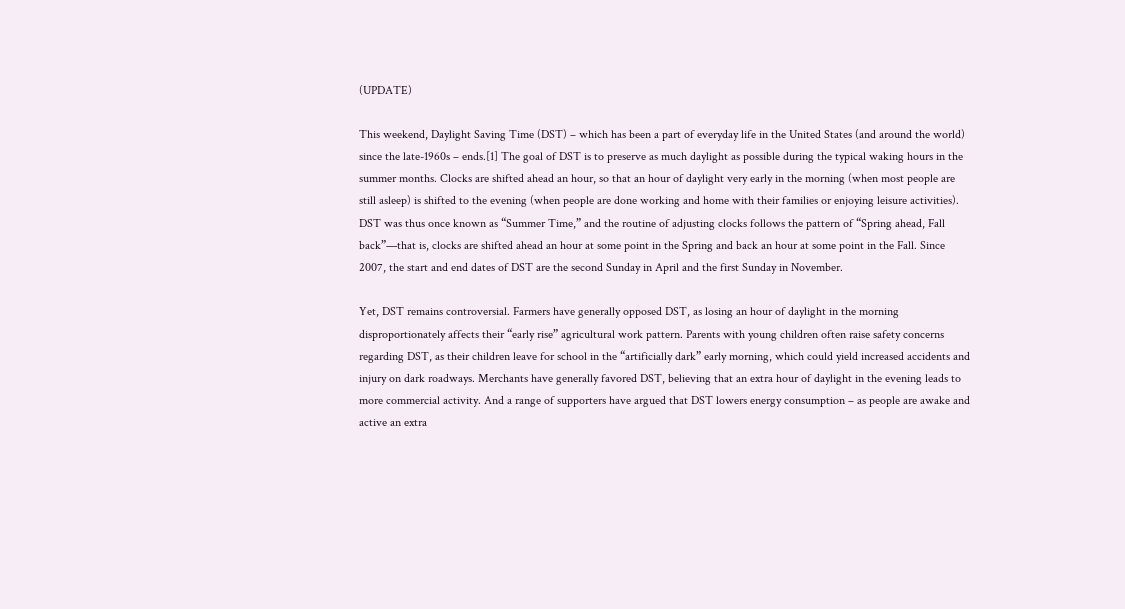(UPDATE)

This weekend, Daylight Saving Time (DST) – which has been a part of everyday life in the United States (and around the world) since the late-1960s – ends.[1] The goal of DST is to preserve as much daylight as possible during the typical waking hours in the summer months. Clocks are shifted ahead an hour, so that an hour of daylight very early in the morning (when most people are still asleep) is shifted to the evening (when people are done working and home with their families or enjoying leisure activities). DST was thus once known as “Summer Time,” and the routine of adjusting clocks follows the pattern of “Spring ahead, Fall back”—that is, clocks are shifted ahead an hour at some point in the Spring and back an hour at some point in the Fall. Since 2007, the start and end dates of DST are the second Sunday in April and the first Sunday in November.

Yet, DST remains controversial. Farmers have generally opposed DST, as losing an hour of daylight in the morning disproportionately affects their “early rise” agricultural work pattern. Parents with young children often raise safety concerns regarding DST, as their children leave for school in the “artificially dark” early morning, which could yield increased accidents and injury on dark roadways. Merchants have generally favored DST, believing that an extra hour of daylight in the evening leads to more commercial activity. And a range of supporters have argued that DST lowers energy consumption – as people are awake and active an extra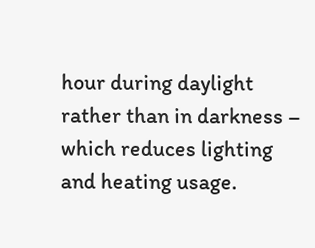hour during daylight rather than in darkness – which reduces lighting and heating usage.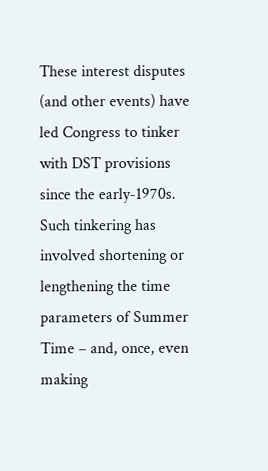These interest disputes (and other events) have led Congress to tinker with DST provisions since the early-1970s. Such tinkering has involved shortening or lengthening the time parameters of Summer Time – and, once, even making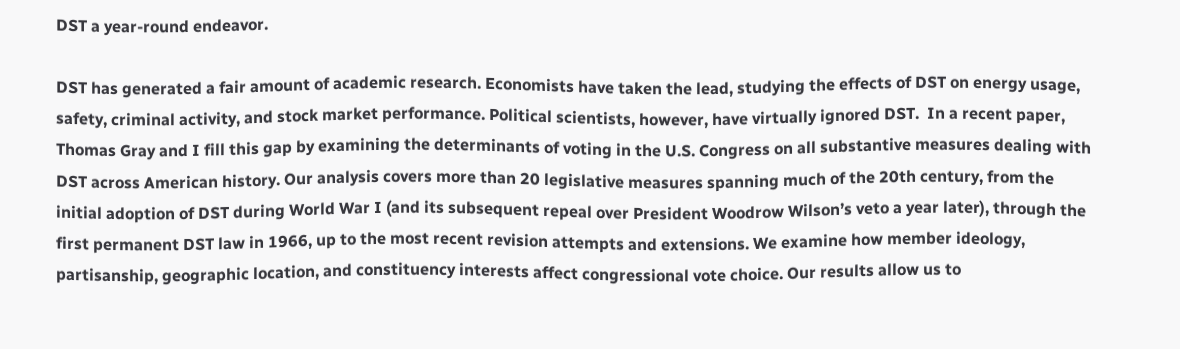DST a year-round endeavor.

DST has generated a fair amount of academic research. Economists have taken the lead, studying the effects of DST on energy usage, safety, criminal activity, and stock market performance. Political scientists, however, have virtually ignored DST.  In a recent paper, Thomas Gray and I fill this gap by examining the determinants of voting in the U.S. Congress on all substantive measures dealing with DST across American history. Our analysis covers more than 20 legislative measures spanning much of the 20th century, from the initial adoption of DST during World War I (and its subsequent repeal over President Woodrow Wilson’s veto a year later), through the first permanent DST law in 1966, up to the most recent revision attempts and extensions. We examine how member ideology, partisanship, geographic location, and constituency interests affect congressional vote choice. Our results allow us to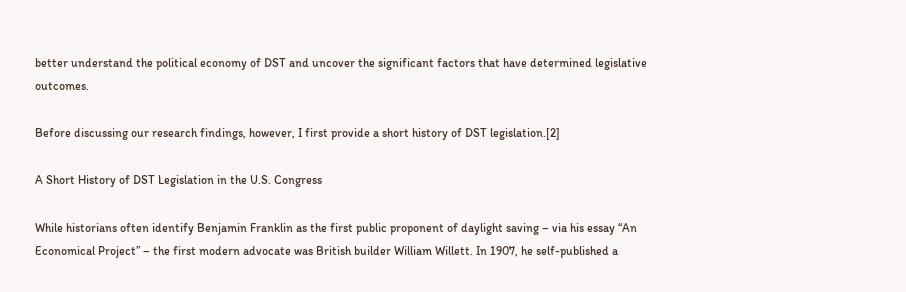better understand the political economy of DST and uncover the significant factors that have determined legislative outcomes.

Before discussing our research findings, however, I first provide a short history of DST legislation.[2]

A Short History of DST Legislation in the U.S. Congress

While historians often identify Benjamin Franklin as the first public proponent of daylight saving – via his essay “An Economical Project” – the first modern advocate was British builder William Willett. In 1907, he self-published a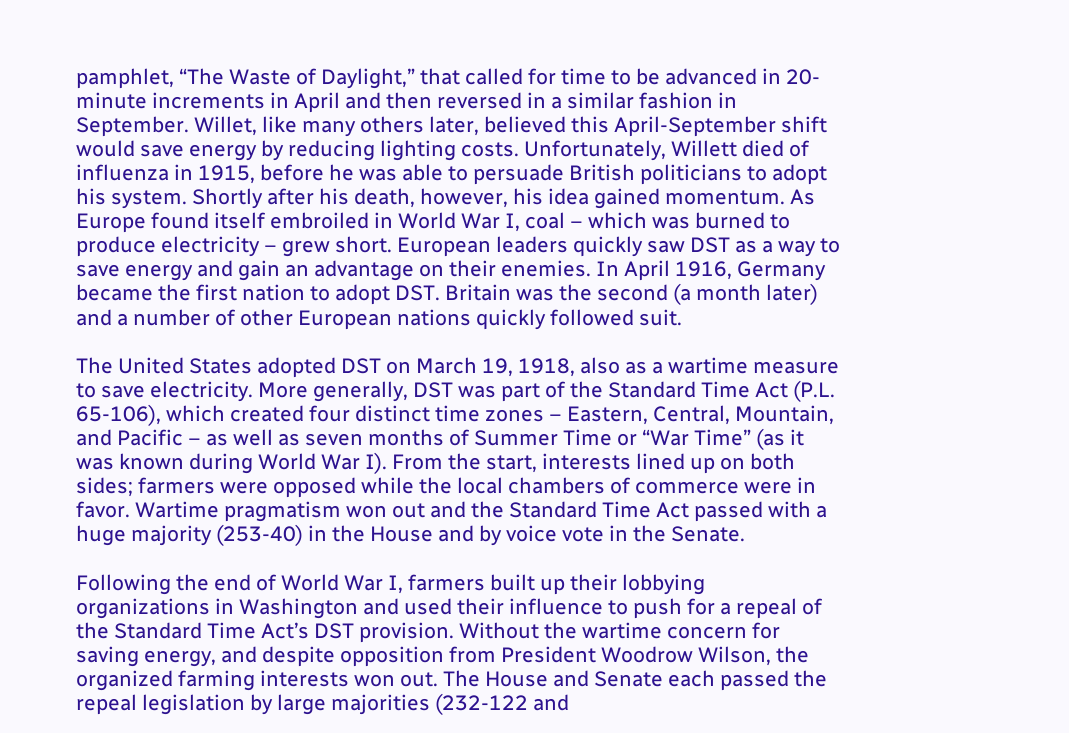pamphlet, “The Waste of Daylight,” that called for time to be advanced in 20-minute increments in April and then reversed in a similar fashion in September. Willet, like many others later, believed this April-September shift would save energy by reducing lighting costs. Unfortunately, Willett died of influenza in 1915, before he was able to persuade British politicians to adopt his system. Shortly after his death, however, his idea gained momentum. As Europe found itself embroiled in World War I, coal – which was burned to produce electricity – grew short. European leaders quickly saw DST as a way to save energy and gain an advantage on their enemies. In April 1916, Germany became the first nation to adopt DST. Britain was the second (a month later) and a number of other European nations quickly followed suit.

The United States adopted DST on March 19, 1918, also as a wartime measure to save electricity. More generally, DST was part of the Standard Time Act (P.L. 65-106), which created four distinct time zones – Eastern, Central, Mountain, and Pacific – as well as seven months of Summer Time or “War Time” (as it was known during World War I). From the start, interests lined up on both sides; farmers were opposed while the local chambers of commerce were in favor. Wartime pragmatism won out and the Standard Time Act passed with a huge majority (253-40) in the House and by voice vote in the Senate.

Following the end of World War I, farmers built up their lobbying organizations in Washington and used their influence to push for a repeal of the Standard Time Act’s DST provision. Without the wartime concern for saving energy, and despite opposition from President Woodrow Wilson, the organized farming interests won out. The House and Senate each passed the repeal legislation by large majorities (232-122 and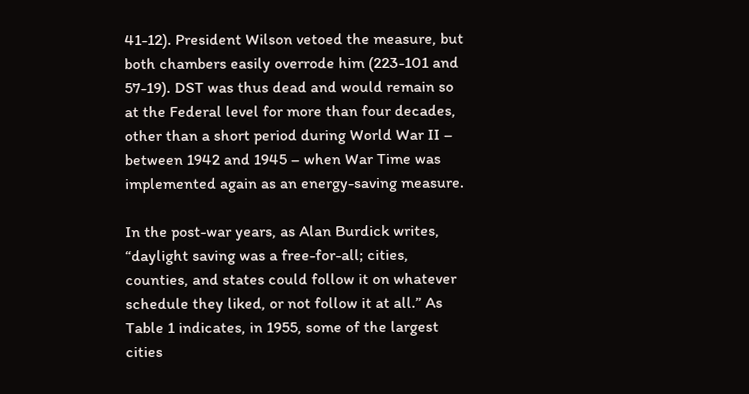41-12). President Wilson vetoed the measure, but both chambers easily overrode him (223-101 and 57-19). DST was thus dead and would remain so at the Federal level for more than four decades, other than a short period during World War II – between 1942 and 1945 – when War Time was implemented again as an energy-saving measure.

In the post-war years, as Alan Burdick writes, “daylight saving was a free-for-all; cities, counties, and states could follow it on whatever schedule they liked, or not follow it at all.” As Table 1 indicates, in 1955, some of the largest cities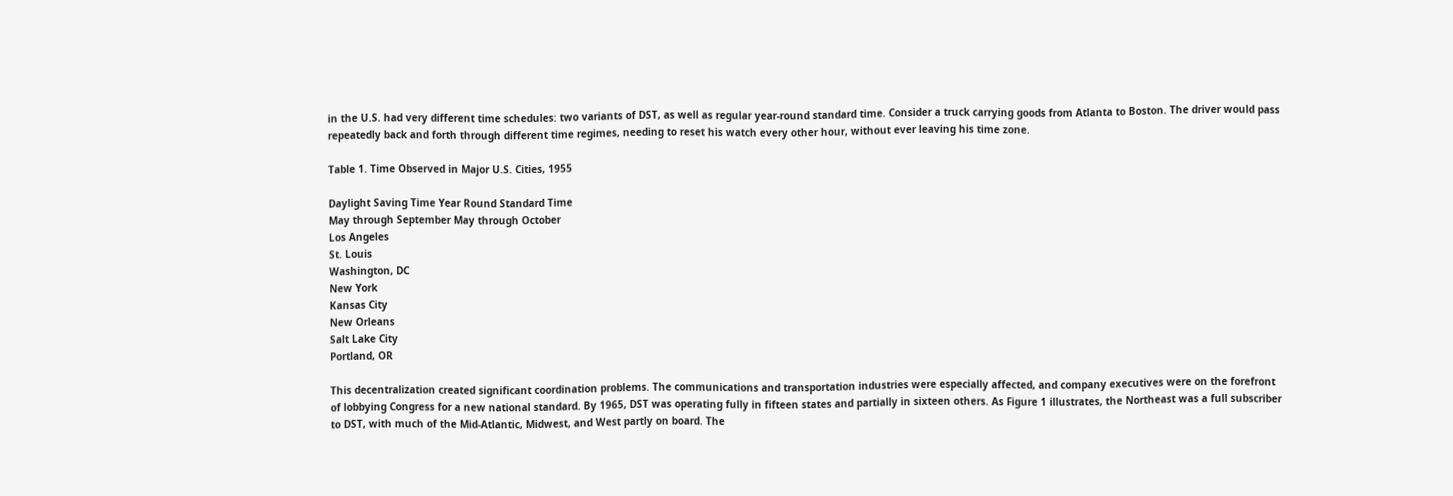in the U.S. had very different time schedules: two variants of DST, as well as regular year-round standard time. Consider a truck carrying goods from Atlanta to Boston. The driver would pass repeatedly back and forth through different time regimes, needing to reset his watch every other hour, without ever leaving his time zone.

Table 1. Time Observed in Major U.S. Cities, 1955

Daylight Saving Time Year Round Standard Time
May through September May through October
Los Angeles
St. Louis
Washington, DC
New York
Kansas City
New Orleans
Salt Lake City
Portland, OR

This decentralization created significant coordination problems. The communications and transportation industries were especially affected, and company executives were on the forefront of lobbying Congress for a new national standard. By 1965, DST was operating fully in fifteen states and partially in sixteen others. As Figure 1 illustrates, the Northeast was a full subscriber to DST, with much of the Mid-Atlantic, Midwest, and West partly on board. The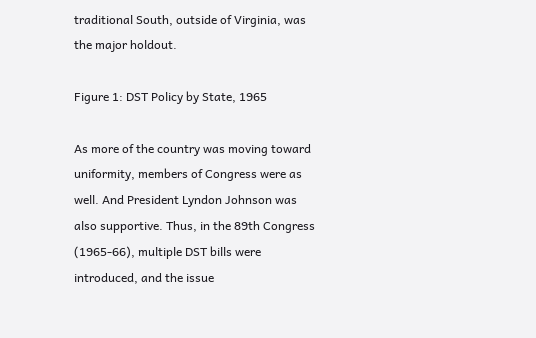traditional South, outside of Virginia, was the major holdout.

Figure 1: DST Policy by State, 1965

As more of the country was moving toward uniformity, members of Congress were as well. And President Lyndon Johnson was also supportive. Thus, in the 89th Congress (1965-66), multiple DST bills were introduced, and the issue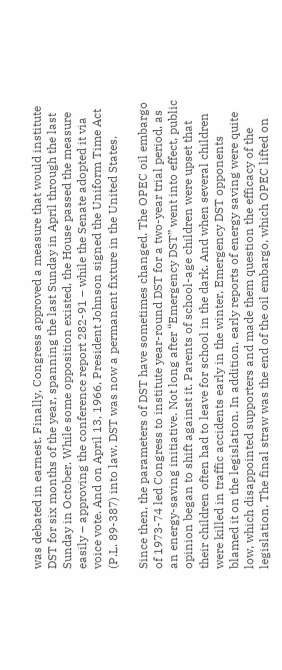was debated in earnest. Finally, Congress approved a measure that would institute DST for six months of the year, spanning the last Sunday in April through the last Sunday in October. While some opposition existed, the House passed the measure easily – approving the conference report 282-91 – while the Senate adopted it via voice vote. And on April 13, 1966, President Johnson signed the Uniform Time Act (P.L. 89-387) into law. DST was now a permanent fixture in the United States.

Since then, the parameters of DST have sometimes changed. The OPEC oil embargo of 1973-74 led Congress to institute year-round DST for a two-year trial period, as an energy-saving initiative. Not long after “Emergency DST” went into effect, public opinion began to shift against it. Parents of school-age children were upset that their children often had to leave for school in the dark. And when several children were killed in traffic accidents early in the winter, Emergency DST opponents blamed it on the legislation. In addition, early reports of energy saving were quite low, which disappointed supporters and made them question the efficacy of the legislation. The final straw was the end of the oil embargo, which OPEC lifted on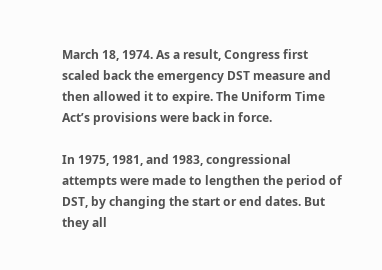March 18, 1974. As a result, Congress first scaled back the emergency DST measure and then allowed it to expire. The Uniform Time Act’s provisions were back in force.

In 1975, 1981, and 1983, congressional attempts were made to lengthen the period of DST, by changing the start or end dates. But they all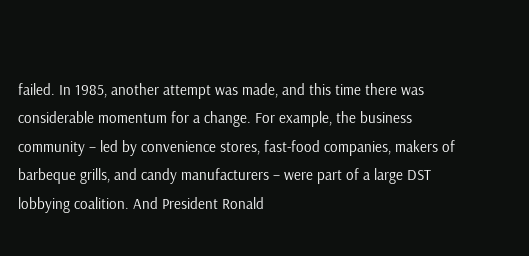failed. In 1985, another attempt was made, and this time there was considerable momentum for a change. For example, the business community – led by convenience stores, fast-food companies, makers of barbeque grills, and candy manufacturers – were part of a large DST lobbying coalition. And President Ronald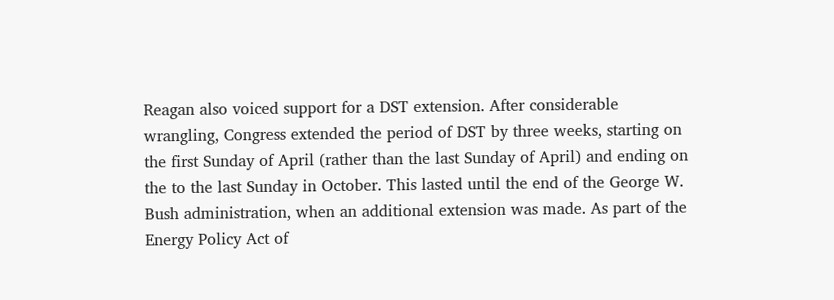Reagan also voiced support for a DST extension. After considerable wrangling, Congress extended the period of DST by three weeks, starting on the first Sunday of April (rather than the last Sunday of April) and ending on the to the last Sunday in October. This lasted until the end of the George W. Bush administration, when an additional extension was made. As part of the Energy Policy Act of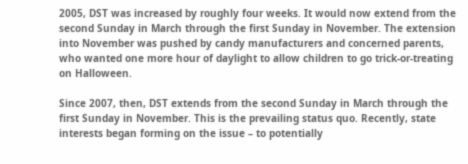2005, DST was increased by roughly four weeks. It would now extend from the second Sunday in March through the first Sunday in November. The extension into November was pushed by candy manufacturers and concerned parents, who wanted one more hour of daylight to allow children to go trick-or-treating on Halloween.

Since 2007, then, DST extends from the second Sunday in March through the first Sunday in November. This is the prevailing status quo. Recently, state interests began forming on the issue – to potentially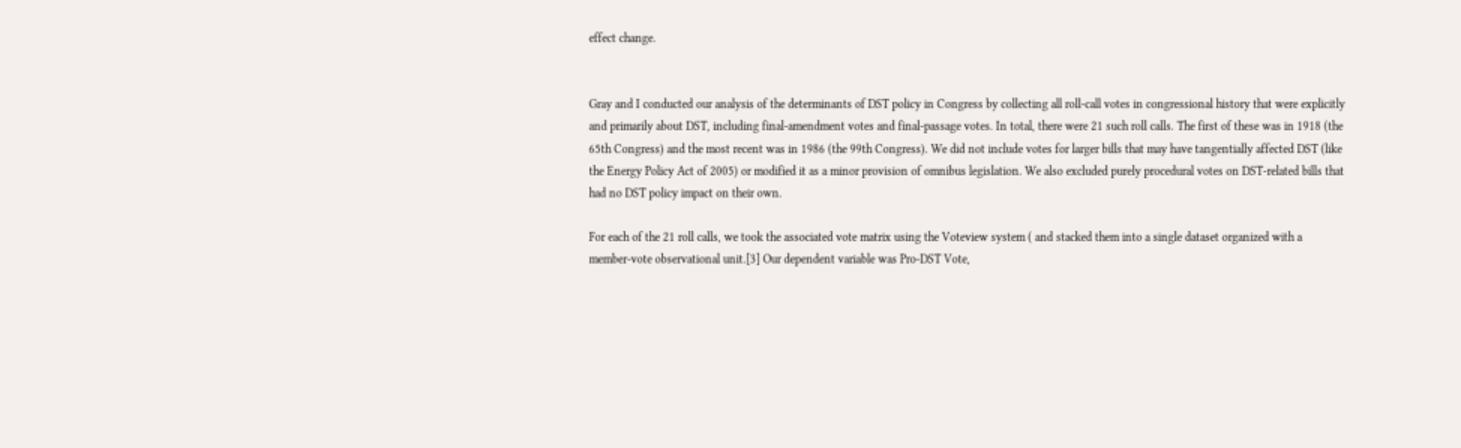effect change.


Gray and I conducted our analysis of the determinants of DST policy in Congress by collecting all roll-call votes in congressional history that were explicitly and primarily about DST, including final-amendment votes and final-passage votes. In total, there were 21 such roll calls. The first of these was in 1918 (the 65th Congress) and the most recent was in 1986 (the 99th Congress). We did not include votes for larger bills that may have tangentially affected DST (like the Energy Policy Act of 2005) or modified it as a minor provision of omnibus legislation. We also excluded purely procedural votes on DST-related bills that had no DST policy impact on their own.

For each of the 21 roll calls, we took the associated vote matrix using the Voteview system ( and stacked them into a single dataset organized with a member-vote observational unit.[3] Our dependent variable was Pro-DST Vote,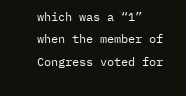which was a “1” when the member of Congress voted for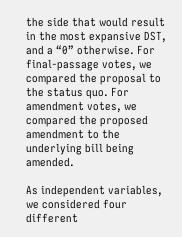the side that would result in the most expansive DST, and a “0” otherwise. For final-passage votes, we compared the proposal to the status quo. For amendment votes, we compared the proposed amendment to the underlying bill being amended.

As independent variables, we considered four different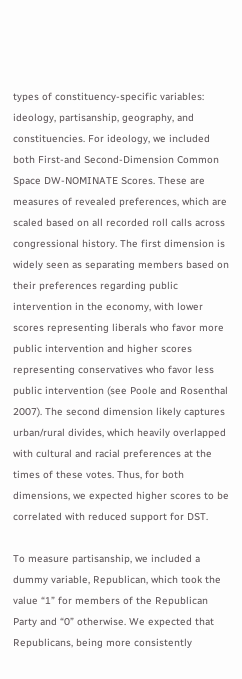types of constituency-specific variables: ideology, partisanship, geography, and constituencies. For ideology, we included both First-and Second-Dimension Common Space DW-NOMINATE Scores. These are measures of revealed preferences, which are scaled based on all recorded roll calls across congressional history. The first dimension is widely seen as separating members based on their preferences regarding public intervention in the economy, with lower scores representing liberals who favor more public intervention and higher scores representing conservatives who favor less public intervention (see Poole and Rosenthal 2007). The second dimension likely captures urban/rural divides, which heavily overlapped with cultural and racial preferences at the times of these votes. Thus, for both dimensions, we expected higher scores to be correlated with reduced support for DST.

To measure partisanship, we included a dummy variable, Republican, which took the value “1” for members of the Republican Party and “0” otherwise. We expected that Republicans, being more consistently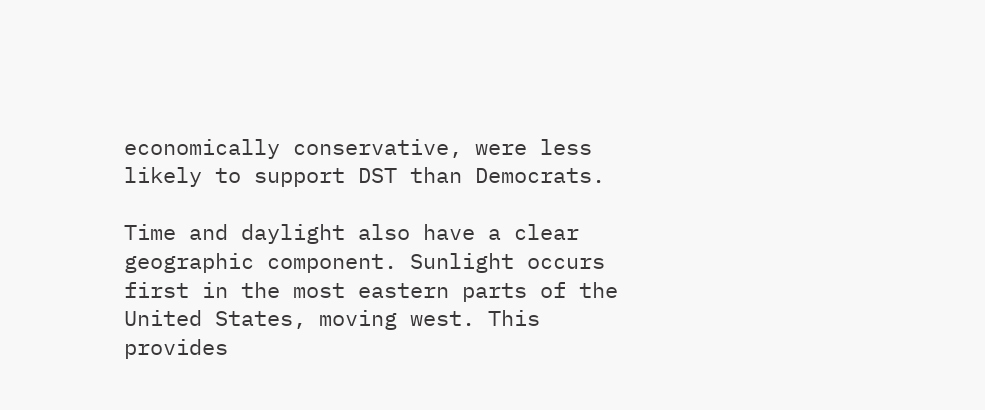economically conservative, were less likely to support DST than Democrats.

Time and daylight also have a clear geographic component. Sunlight occurs first in the most eastern parts of the United States, moving west. This provides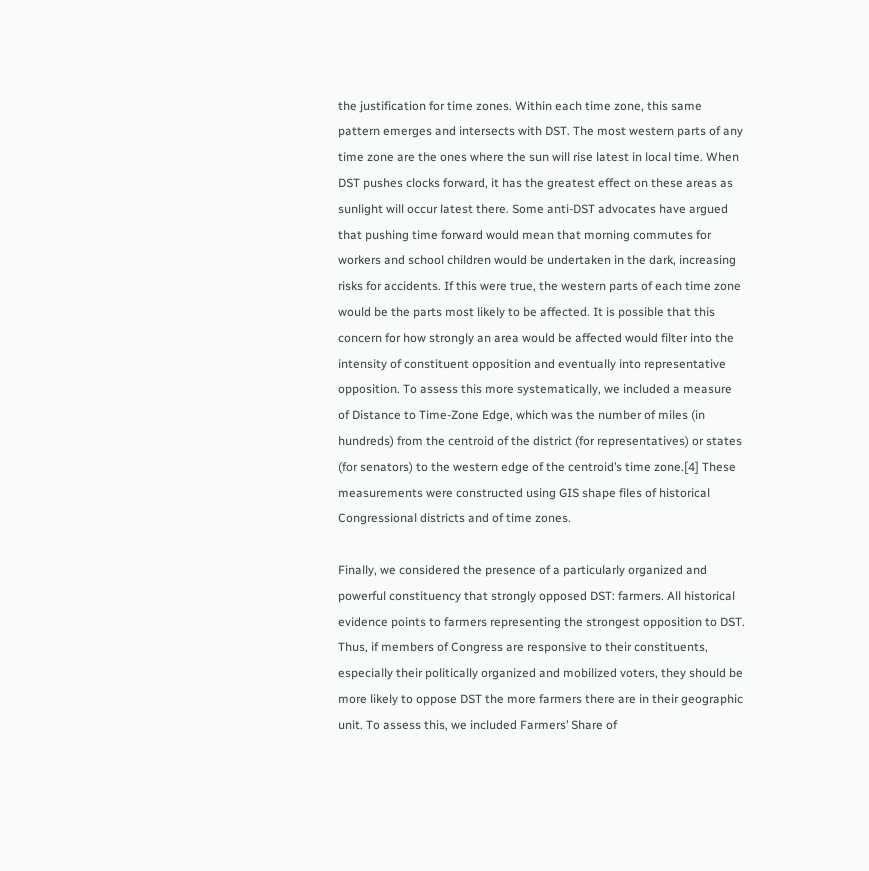the justification for time zones. Within each time zone, this same pattern emerges and intersects with DST. The most western parts of any time zone are the ones where the sun will rise latest in local time. When DST pushes clocks forward, it has the greatest effect on these areas as sunlight will occur latest there. Some anti-DST advocates have argued that pushing time forward would mean that morning commutes for workers and school children would be undertaken in the dark, increasing risks for accidents. If this were true, the western parts of each time zone would be the parts most likely to be affected. It is possible that this concern for how strongly an area would be affected would filter into the intensity of constituent opposition and eventually into representative opposition. To assess this more systematically, we included a measure of Distance to Time-Zone Edge, which was the number of miles (in hundreds) from the centroid of the district (for representatives) or states (for senators) to the western edge of the centroid’s time zone.[4] These measurements were constructed using GIS shape files of historical Congressional districts and of time zones.

Finally, we considered the presence of a particularly organized and powerful constituency that strongly opposed DST: farmers. All historical evidence points to farmers representing the strongest opposition to DST. Thus, if members of Congress are responsive to their constituents, especially their politically organized and mobilized voters, they should be more likely to oppose DST the more farmers there are in their geographic unit. To assess this, we included Farmers’ Share of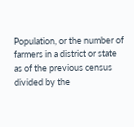Population, or the number of farmers in a district or state as of the previous census divided by the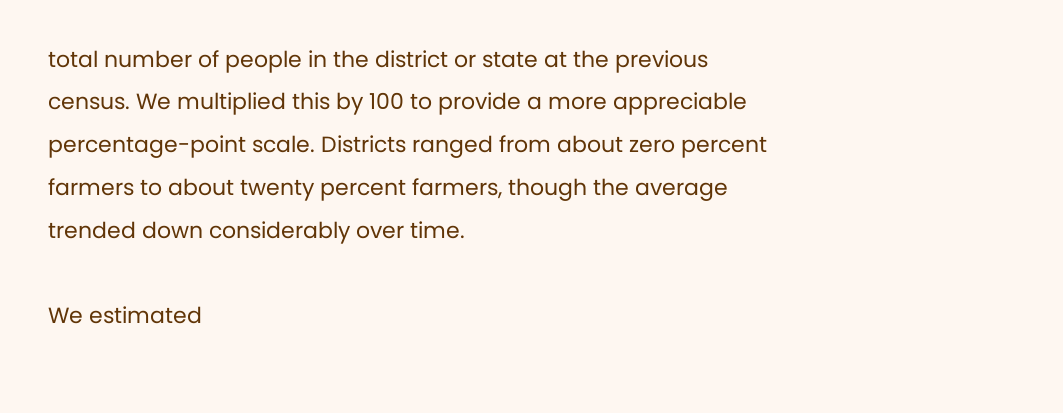total number of people in the district or state at the previous census. We multiplied this by 100 to provide a more appreciable percentage-point scale. Districts ranged from about zero percent farmers to about twenty percent farmers, though the average trended down considerably over time.

We estimated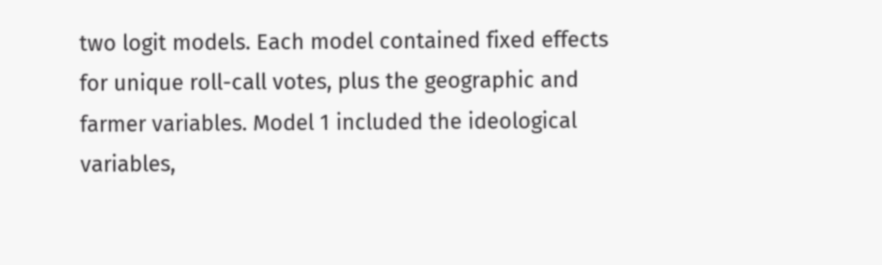two logit models. Each model contained fixed effects for unique roll-call votes, plus the geographic and farmer variables. Model 1 included the ideological variables,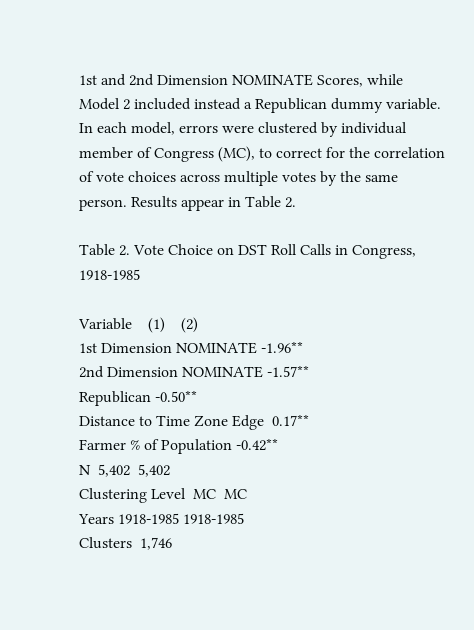1st and 2nd Dimension NOMINATE Scores, while Model 2 included instead a Republican dummy variable. In each model, errors were clustered by individual member of Congress (MC), to correct for the correlation of vote choices across multiple votes by the same person. Results appear in Table 2.

Table 2. Vote Choice on DST Roll Calls in Congress, 1918-1985

Variable    (1)    (2)
1st Dimension NOMINATE -1.96**
2nd Dimension NOMINATE -1.57**
Republican -0.50**
Distance to Time Zone Edge  0.17**
Farmer % of Population -0.42**
N  5,402  5,402
Clustering Level  MC  MC
Years 1918-1985 1918-1985
Clusters  1,746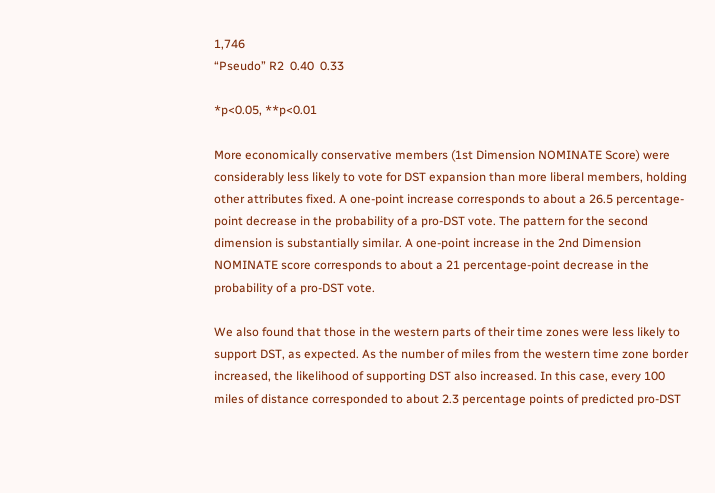1,746
“Pseudo” R2  0.40  0.33

*p<0.05, **p<0.01

More economically conservative members (1st Dimension NOMINATE Score) were considerably less likely to vote for DST expansion than more liberal members, holding other attributes fixed. A one-point increase corresponds to about a 26.5 percentage-point decrease in the probability of a pro-DST vote. The pattern for the second dimension is substantially similar. A one-point increase in the 2nd Dimension NOMINATE score corresponds to about a 21 percentage-point decrease in the probability of a pro-DST vote.

We also found that those in the western parts of their time zones were less likely to support DST, as expected. As the number of miles from the western time zone border increased, the likelihood of supporting DST also increased. In this case, every 100 miles of distance corresponded to about 2.3 percentage points of predicted pro-DST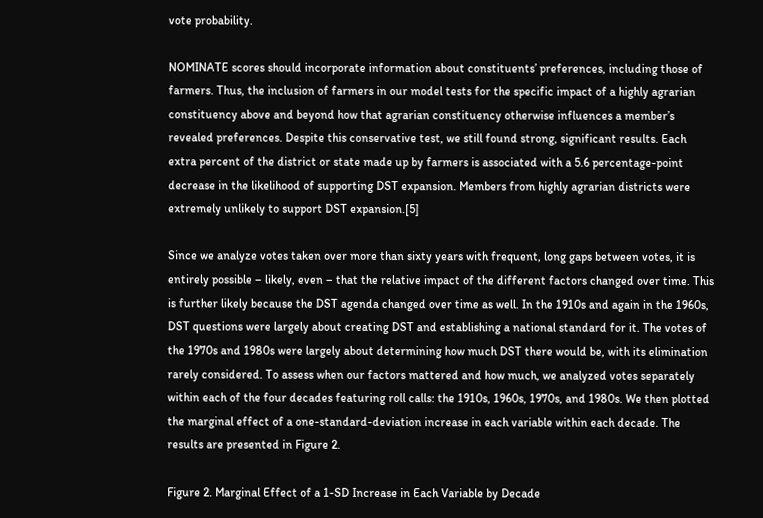vote probability.

NOMINATE scores should incorporate information about constituents’ preferences, including those of farmers. Thus, the inclusion of farmers in our model tests for the specific impact of a highly agrarian constituency above and beyond how that agrarian constituency otherwise influences a member’s revealed preferences. Despite this conservative test, we still found strong, significant results. Each extra percent of the district or state made up by farmers is associated with a 5.6 percentage-point decrease in the likelihood of supporting DST expansion. Members from highly agrarian districts were extremely unlikely to support DST expansion.[5]

Since we analyze votes taken over more than sixty years with frequent, long gaps between votes, it is entirely possible – likely, even – that the relative impact of the different factors changed over time. This is further likely because the DST agenda changed over time as well. In the 1910s and again in the 1960s, DST questions were largely about creating DST and establishing a national standard for it. The votes of the 1970s and 1980s were largely about determining how much DST there would be, with its elimination rarely considered. To assess when our factors mattered and how much, we analyzed votes separately within each of the four decades featuring roll calls: the 1910s, 1960s, 1970s, and 1980s. We then plotted the marginal effect of a one-standard-deviation increase in each variable within each decade. The results are presented in Figure 2.

Figure 2. Marginal Effect of a 1-SD Increase in Each Variable by Decade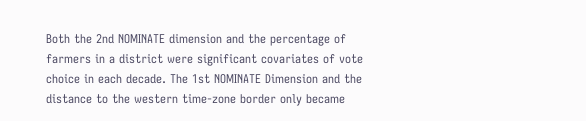Both the 2nd NOMINATE dimension and the percentage of farmers in a district were significant covariates of vote choice in each decade. The 1st NOMINATE Dimension and the distance to the western time-zone border only became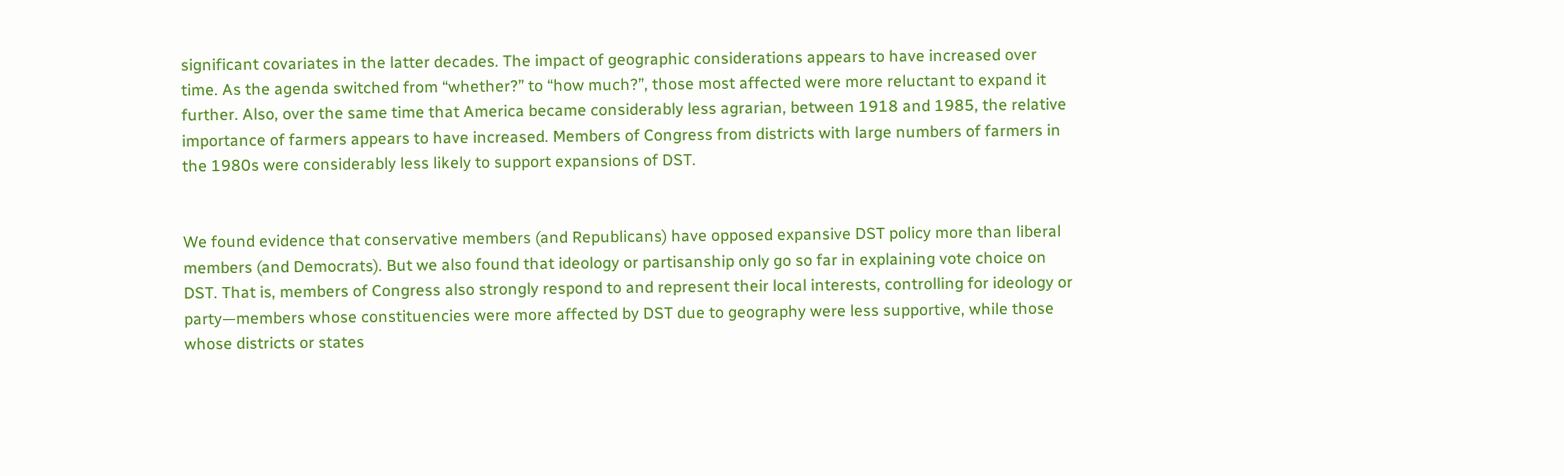significant covariates in the latter decades. The impact of geographic considerations appears to have increased over time. As the agenda switched from “whether?” to “how much?”, those most affected were more reluctant to expand it further. Also, over the same time that America became considerably less agrarian, between 1918 and 1985, the relative importance of farmers appears to have increased. Members of Congress from districts with large numbers of farmers in the 1980s were considerably less likely to support expansions of DST.


We found evidence that conservative members (and Republicans) have opposed expansive DST policy more than liberal members (and Democrats). But we also found that ideology or partisanship only go so far in explaining vote choice on DST. That is, members of Congress also strongly respond to and represent their local interests, controlling for ideology or party—members whose constituencies were more affected by DST due to geography were less supportive, while those whose districts or states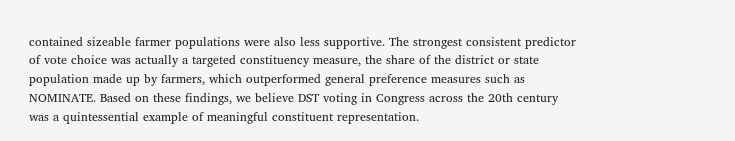contained sizeable farmer populations were also less supportive. The strongest consistent predictor of vote choice was actually a targeted constituency measure, the share of the district or state population made up by farmers, which outperformed general preference measures such as NOMINATE. Based on these findings, we believe DST voting in Congress across the 20th century was a quintessential example of meaningful constituent representation.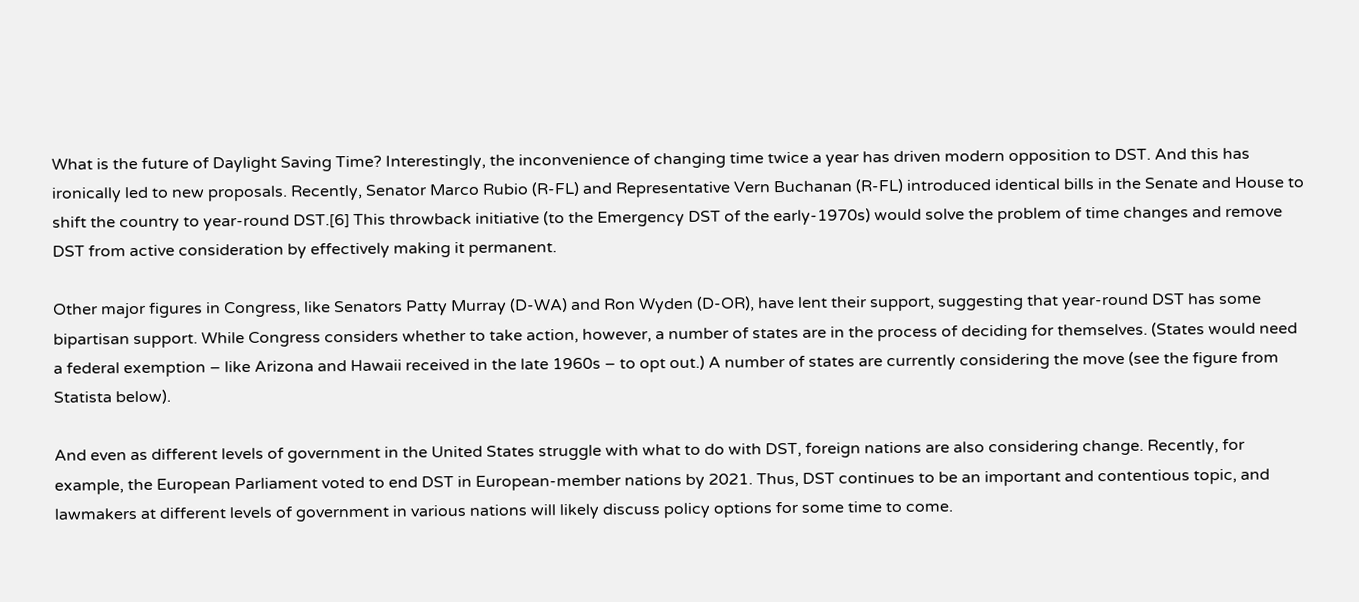What is the future of Daylight Saving Time? Interestingly, the inconvenience of changing time twice a year has driven modern opposition to DST. And this has ironically led to new proposals. Recently, Senator Marco Rubio (R-FL) and Representative Vern Buchanan (R-FL) introduced identical bills in the Senate and House to shift the country to year-round DST.[6] This throwback initiative (to the Emergency DST of the early-1970s) would solve the problem of time changes and remove DST from active consideration by effectively making it permanent.

Other major figures in Congress, like Senators Patty Murray (D-WA) and Ron Wyden (D-OR), have lent their support, suggesting that year-round DST has some bipartisan support. While Congress considers whether to take action, however, a number of states are in the process of deciding for themselves. (States would need a federal exemption – like Arizona and Hawaii received in the late 1960s – to opt out.) A number of states are currently considering the move (see the figure from Statista below).

And even as different levels of government in the United States struggle with what to do with DST, foreign nations are also considering change. Recently, for example, the European Parliament voted to end DST in European-member nations by 2021. Thus, DST continues to be an important and contentious topic, and lawmakers at different levels of government in various nations will likely discuss policy options for some time to come.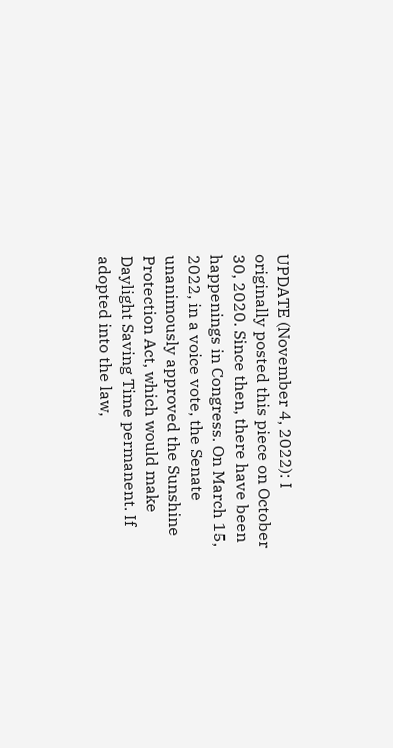UPDATE (November 4, 2022): I originally posted this piece on October 30, 2020. Since then, there have been happenings in Congress. On March 15, 2022, in a voice vote, the Senate unanimously approved the Sunshine Protection Act, which would make Daylight Saving Time permanent. If adopted into the law,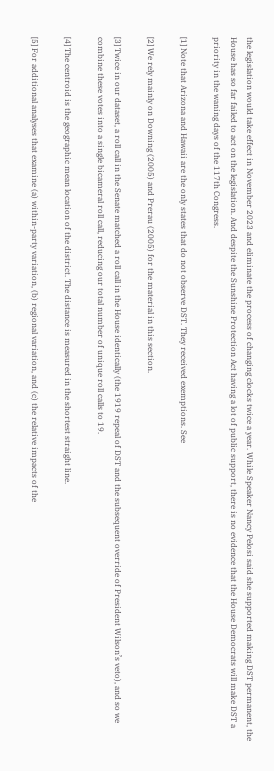the legislation would take effect in November 2023 and eliminate the process of changing clocks twice a year. While Speaker Nancy Pelosi said she supported making DST permanent, the House has so far failed to act on the legislation. And despite the Sunshine Protection Act having a lot of public support, there is no evidence that the House Democrats will make DST a priority in the waning days of the 117th Congress.

[1] Note that Arizona and Hawaii are the only states that do not observe DST. They received exemptions. See

[2] We rely mainly on Downing (2005) and Prerau (2005) for the material in this section.

[3] Twice in our dataset, a roll call in the Senate matched a roll call in the House identically (the 1919 repeal of DST and the subsequent override of President Wilson’s veto), and so we combine these votes into a single bicameral roll call, reducing our total number of unique roll calls to 19.

[4] The centroid is the geographic mean location of the district. The distance is measured in the shortest straight line.

[5] For additional analyses that examine (a) within-party variation, (b) regional variation, and (c) the relative impacts of the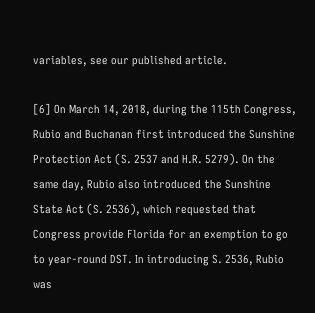variables, see our published article.

[6] On March 14, 2018, during the 115th Congress, Rubio and Buchanan first introduced the Sunshine Protection Act (S. 2537 and H.R. 5279). On the same day, Rubio also introduced the Sunshine State Act (S. 2536), which requested that Congress provide Florida for an exemption to go to year-round DST. In introducing S. 2536, Rubio was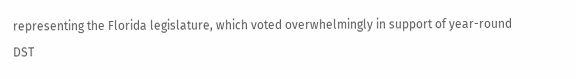representing the Florida legislature, which voted overwhelmingly in support of year-round DST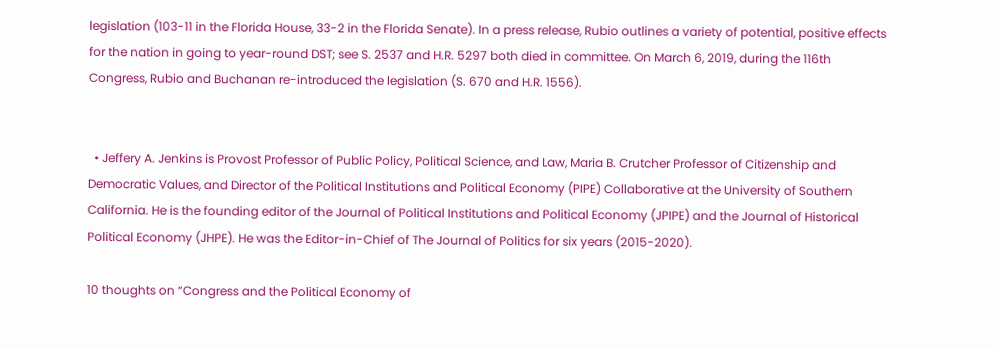legislation (103-11 in the Florida House, 33-2 in the Florida Senate). In a press release, Rubio outlines a variety of potential, positive effects for the nation in going to year-round DST; see S. 2537 and H.R. 5297 both died in committee. On March 6, 2019, during the 116th Congress, Rubio and Buchanan re-introduced the legislation (S. 670 and H.R. 1556).


  • Jeffery A. Jenkins is Provost Professor of Public Policy, Political Science, and Law, Maria B. Crutcher Professor of Citizenship and Democratic Values, and Director of the Political Institutions and Political Economy (PIPE) Collaborative at the University of Southern California. He is the founding editor of the Journal of Political Institutions and Political Economy (JPIPE) and the Journal of Historical Political Economy (JHPE). He was the Editor-in-Chief of The Journal of Politics for six years (2015-2020).

10 thoughts on “Congress and the Political Economy of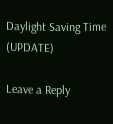Daylight Saving Time (UPDATE)

Leave a Reply